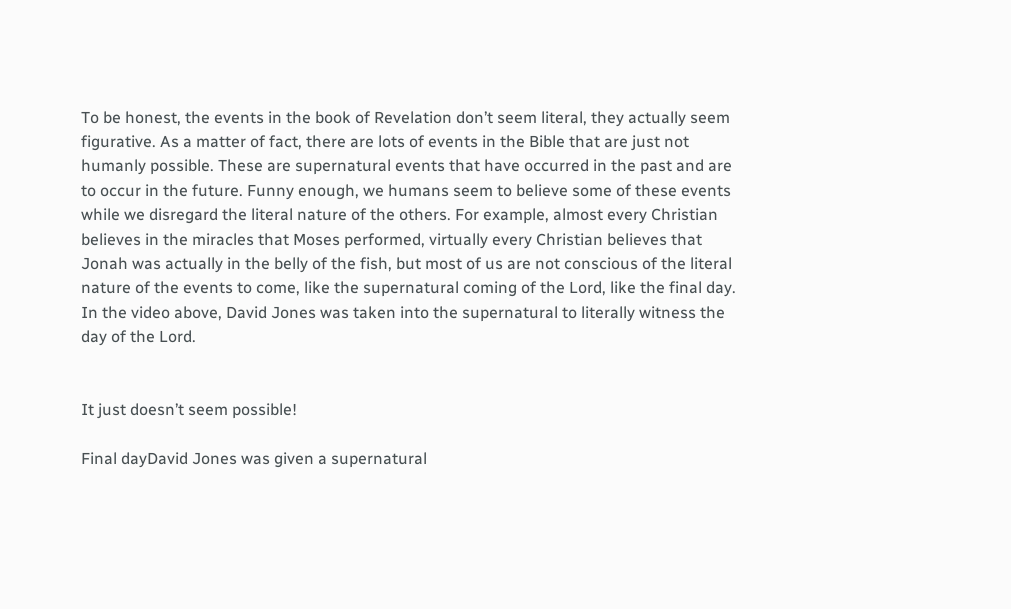To be honest, the events in the book of Revelation don’t seem literal, they actually seem figurative. As a matter of fact, there are lots of events in the Bible that are just not humanly possible. These are supernatural events that have occurred in the past and are to occur in the future. Funny enough, we humans seem to believe some of these events while we disregard the literal nature of the others. For example, almost every Christian believes in the miracles that Moses performed, virtually every Christian believes that Jonah was actually in the belly of the fish, but most of us are not conscious of the literal nature of the events to come, like the supernatural coming of the Lord, like the final day. In the video above, David Jones was taken into the supernatural to literally witness the day of the Lord.


It just doesn’t seem possible!

Final dayDavid Jones was given a supernatural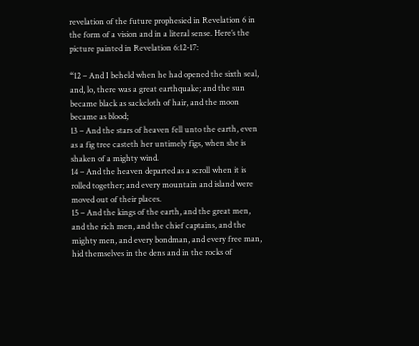revelation of the future prophesied in Revelation 6 in the form of a vision and in a literal sense. Here’s the picture painted in Revelation 6:12-17:

“12 – And I beheld when he had opened the sixth seal, and, lo, there was a great earthquake; and the sun became black as sackcloth of hair, and the moon became as blood;
13 – And the stars of heaven fell unto the earth, even as a fig tree casteth her untimely figs, when she is shaken of a mighty wind.
14 – And the heaven departed as a scroll when it is rolled together; and every mountain and island were moved out of their places.
15 – And the kings of the earth, and the great men, and the rich men, and the chief captains, and the mighty men, and every bondman, and every free man, hid themselves in the dens and in the rocks of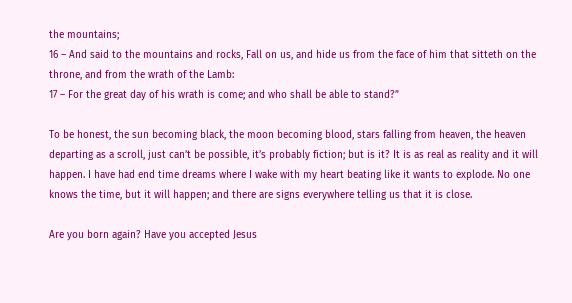the mountains;
16 – And said to the mountains and rocks, Fall on us, and hide us from the face of him that sitteth on the throne, and from the wrath of the Lamb:
17 – For the great day of his wrath is come; and who shall be able to stand?”

To be honest, the sun becoming black, the moon becoming blood, stars falling from heaven, the heaven departing as a scroll, just can’t be possible, it’s probably fiction; but is it? It is as real as reality and it will happen. I have had end time dreams where I wake with my heart beating like it wants to explode. No one knows the time, but it will happen; and there are signs everywhere telling us that it is close.

Are you born again? Have you accepted Jesus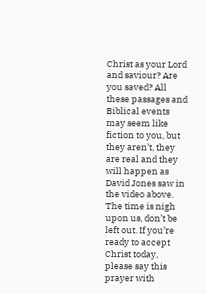Christ as your Lord and saviour? Are you saved? All these passages and Biblical events may seem like fiction to you, but they aren’t, they are real and they will happen as David Jones saw in the video above. The time is nigh upon us, don’t be left out. If you’re ready to accept Christ today, please say this prayer with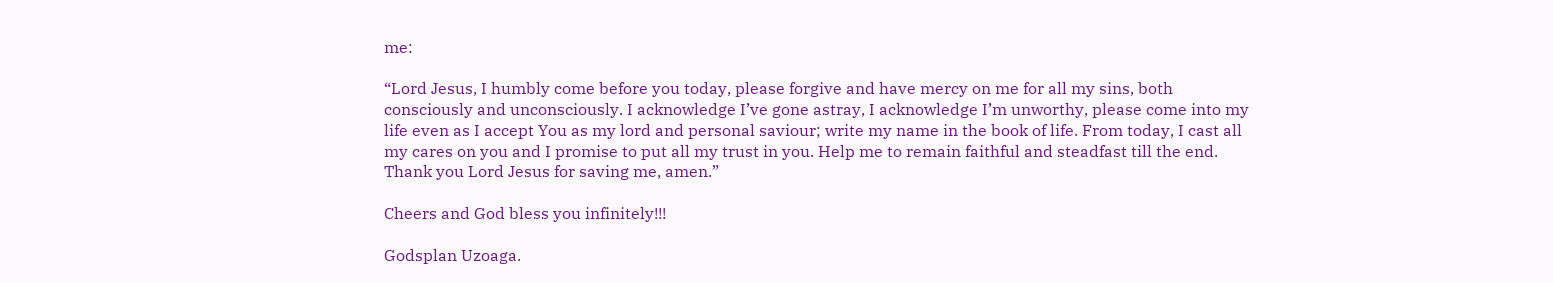me:

“Lord Jesus, I humbly come before you today, please forgive and have mercy on me for all my sins, both consciously and unconsciously. I acknowledge I’ve gone astray, I acknowledge I’m unworthy, please come into my life even as I accept You as my lord and personal saviour; write my name in the book of life. From today, I cast all my cares on you and I promise to put all my trust in you. Help me to remain faithful and steadfast till the end. Thank you Lord Jesus for saving me, amen.”

Cheers and God bless you infinitely!!!

Godsplan Uzoaga.